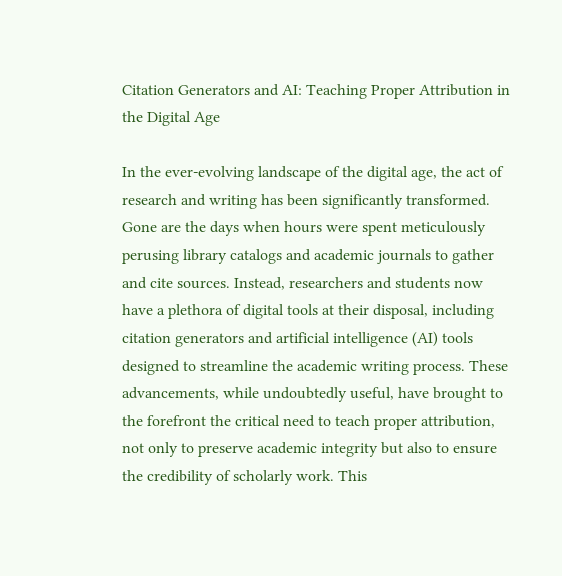Citation Generators and AI: Teaching Proper Attribution in the Digital Age

In the ever-evolving landscape of the digital age, the act of research and writing has been significantly transformed. Gone are the days when hours were spent meticulously perusing library catalogs and academic journals to gather and cite sources. Instead, researchers and students now have a plethora of digital tools at their disposal, including citation generators and artificial intelligence (AI) tools designed to streamline the academic writing process. These advancements, while undoubtedly useful, have brought to the forefront the critical need to teach proper attribution, not only to preserve academic integrity but also to ensure the credibility of scholarly work. This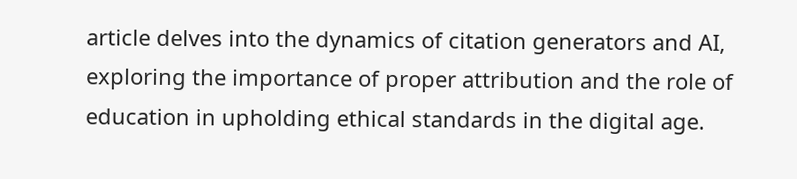article delves into the dynamics of citation generators and AI, exploring the importance of proper attribution and the role of education in upholding ethical standards in the digital age.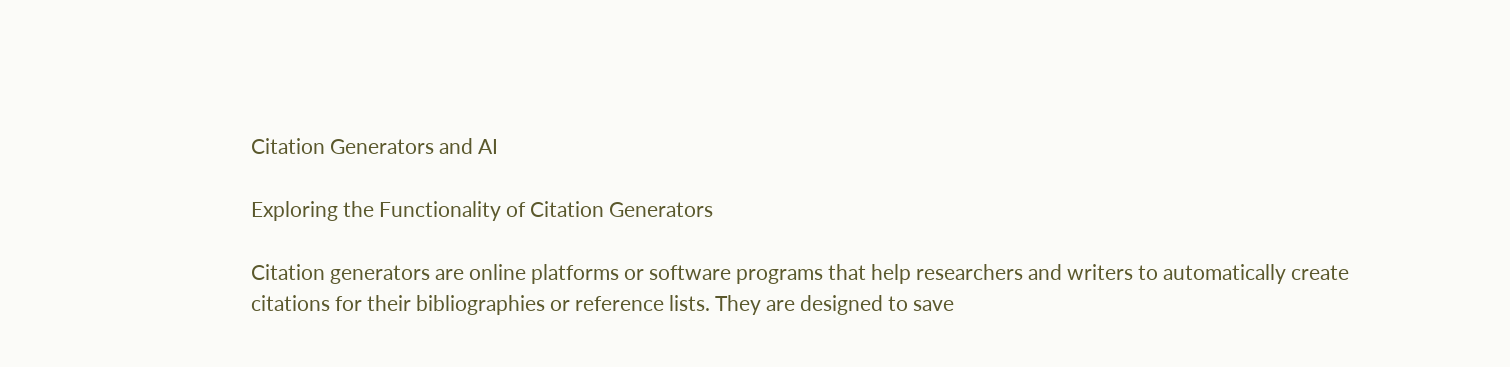Citation Generators and AI

Exploring the Functionality of Citation Generators

Citation generators are online platforms or software programs that help researchers and writers to automatically create citations for their bibliographies or reference lists. They are designed to save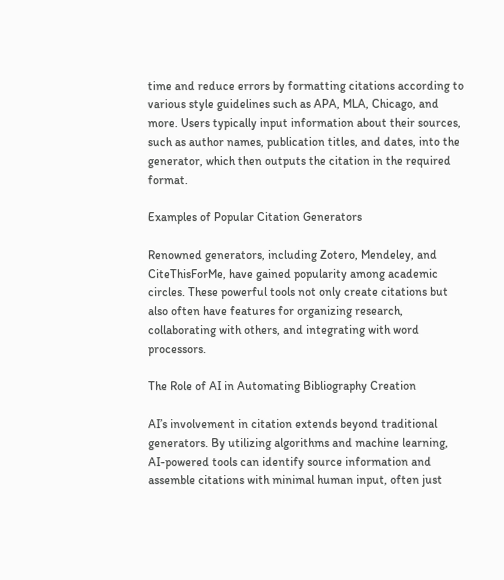time and reduce errors by formatting citations according to various style guidelines such as APA, MLA, Chicago, and more. Users typically input information about their sources, such as author names, publication titles, and dates, into the generator, which then outputs the citation in the required format.

Examples of Popular Citation Generators

Renowned generators, including Zotero, Mendeley, and CiteThisForMe, have gained popularity among academic circles. These powerful tools not only create citations but also often have features for organizing research, collaborating with others, and integrating with word processors.

The Role of AI in Automating Bibliography Creation

AI’s involvement in citation extends beyond traditional generators. By utilizing algorithms and machine learning, AI-powered tools can identify source information and assemble citations with minimal human input, often just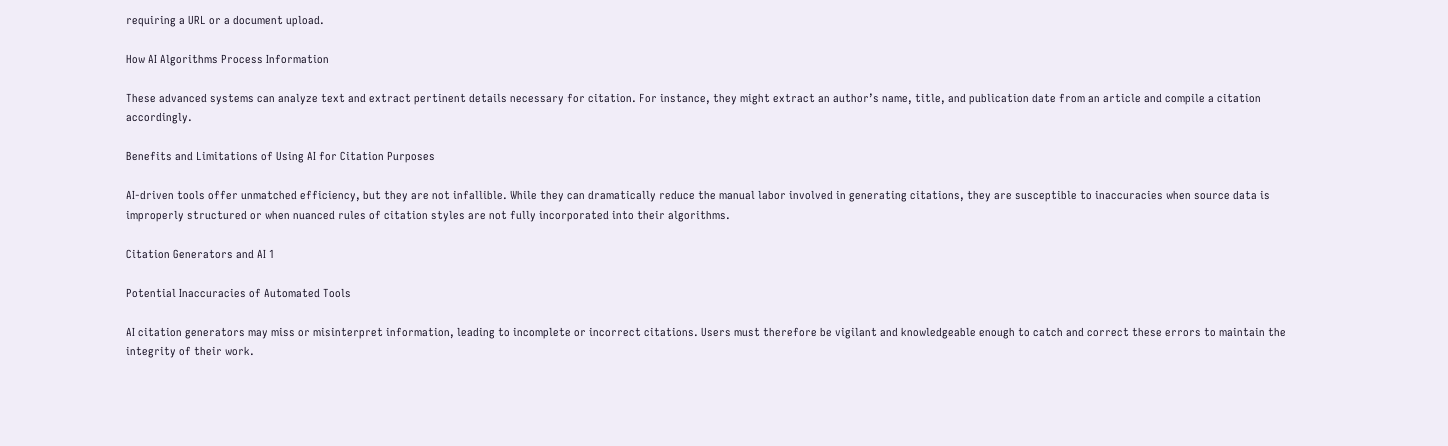requiring a URL or a document upload.

How AI Algorithms Process Information

These advanced systems can analyze text and extract pertinent details necessary for citation. For instance, they might extract an author’s name, title, and publication date from an article and compile a citation accordingly.

Benefits and Limitations of Using AI for Citation Purposes

AI-driven tools offer unmatched efficiency, but they are not infallible. While they can dramatically reduce the manual labor involved in generating citations, they are susceptible to inaccuracies when source data is improperly structured or when nuanced rules of citation styles are not fully incorporated into their algorithms.

Citation Generators and AI 1

Potential Inaccuracies of Automated Tools

AI citation generators may miss or misinterpret information, leading to incomplete or incorrect citations. Users must therefore be vigilant and knowledgeable enough to catch and correct these errors to maintain the integrity of their work.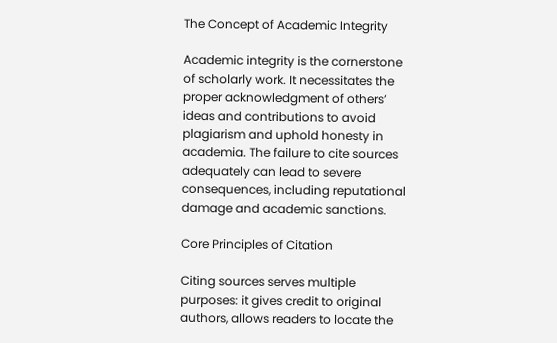The Concept of Academic Integrity

Academic integrity is the cornerstone of scholarly work. It necessitates the proper acknowledgment of others’ ideas and contributions to avoid plagiarism and uphold honesty in academia. The failure to cite sources adequately can lead to severe consequences, including reputational damage and academic sanctions.

Core Principles of Citation

Citing sources serves multiple purposes: it gives credit to original authors, allows readers to locate the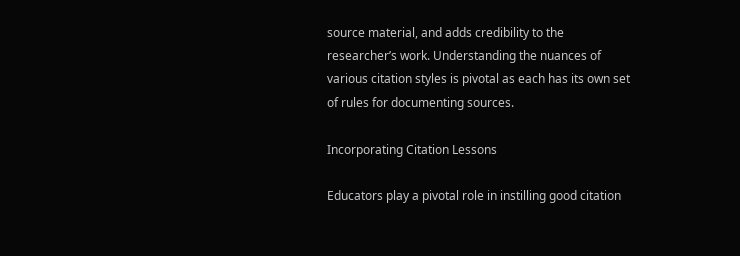source material, and adds credibility to the researcher’s work. Understanding the nuances of various citation styles is pivotal as each has its own set of rules for documenting sources.

Incorporating Citation Lessons

Educators play a pivotal role in instilling good citation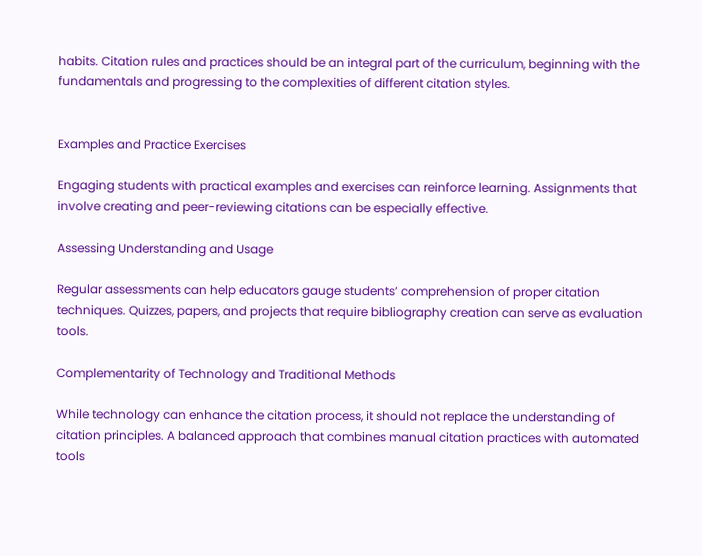habits. Citation rules and practices should be an integral part of the curriculum, beginning with the fundamentals and progressing to the complexities of different citation styles.


Examples and Practice Exercises

Engaging students with practical examples and exercises can reinforce learning. Assignments that involve creating and peer-reviewing citations can be especially effective.

Assessing Understanding and Usage

Regular assessments can help educators gauge students’ comprehension of proper citation techniques. Quizzes, papers, and projects that require bibliography creation can serve as evaluation tools.

Complementarity of Technology and Traditional Methods

While technology can enhance the citation process, it should not replace the understanding of citation principles. A balanced approach that combines manual citation practices with automated tools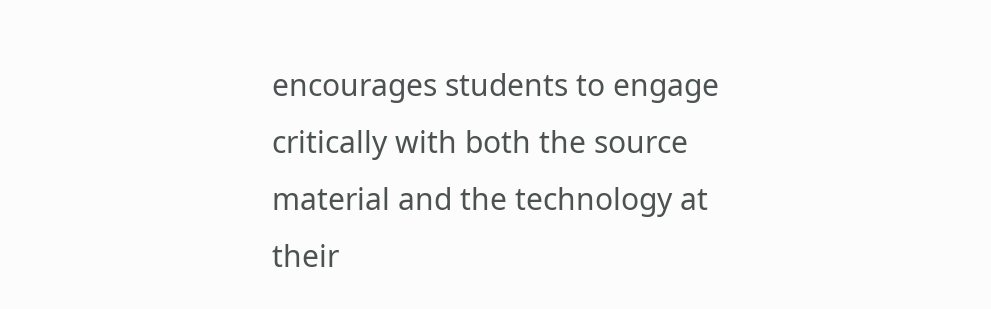encourages students to engage critically with both the source material and the technology at their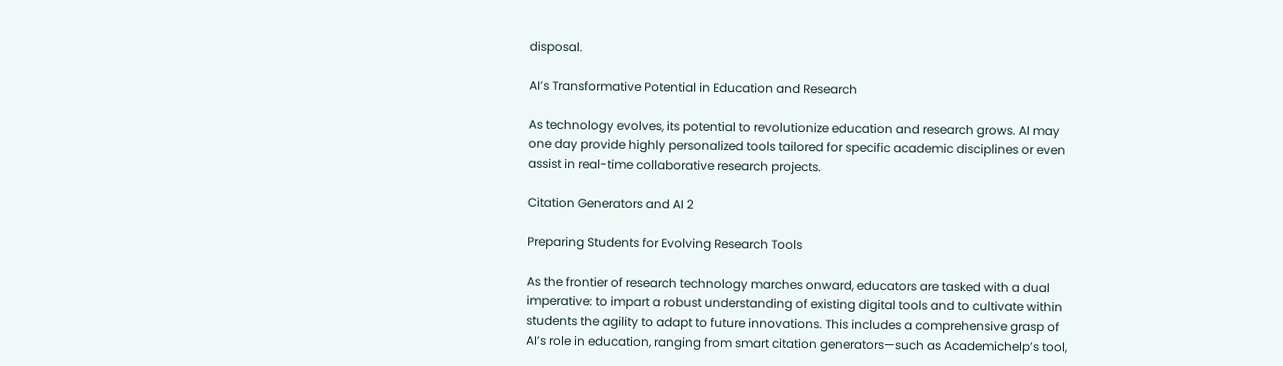disposal.

AI’s Transformative Potential in Education and Research

As technology evolves, its potential to revolutionize education and research grows. AI may one day provide highly personalized tools tailored for specific academic disciplines or even assist in real-time collaborative research projects.

Citation Generators and AI 2

Preparing Students for Evolving Research Tools

As the frontier of research technology marches onward, educators are tasked with a dual imperative: to impart a robust understanding of existing digital tools and to cultivate within students the agility to adapt to future innovations. This includes a comprehensive grasp of AI’s role in education, ranging from smart citation generators—such as Academichelp’s tool,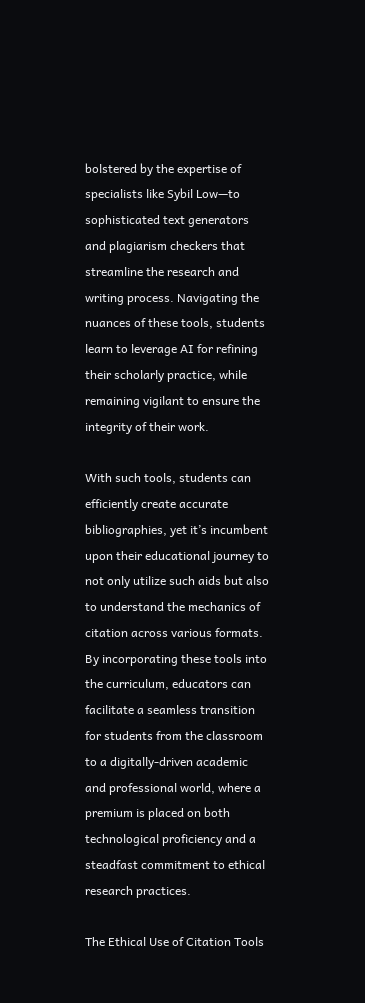bolstered by the expertise of specialists like Sybil Low—to sophisticated text generators and plagiarism checkers that streamline the research and writing process. Navigating the nuances of these tools, students learn to leverage AI for refining their scholarly practice, while remaining vigilant to ensure the integrity of their work.

With such tools, students can efficiently create accurate bibliographies, yet it’s incumbent upon their educational journey to not only utilize such aids but also to understand the mechanics of citation across various formats. By incorporating these tools into the curriculum, educators can facilitate a seamless transition for students from the classroom to a digitally-driven academic and professional world, where a premium is placed on both technological proficiency and a steadfast commitment to ethical research practices.

The Ethical Use of Citation Tools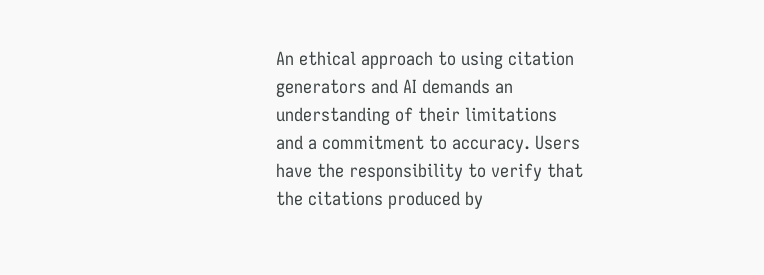An ethical approach to using citation generators and AI demands an understanding of their limitations and a commitment to accuracy. Users have the responsibility to verify that the citations produced by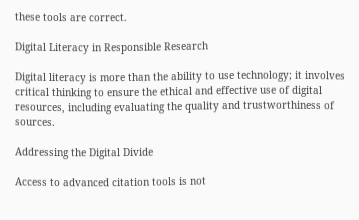these tools are correct.

Digital Literacy in Responsible Research

Digital literacy is more than the ability to use technology; it involves critical thinking to ensure the ethical and effective use of digital resources, including evaluating the quality and trustworthiness of sources.

Addressing the Digital Divide

Access to advanced citation tools is not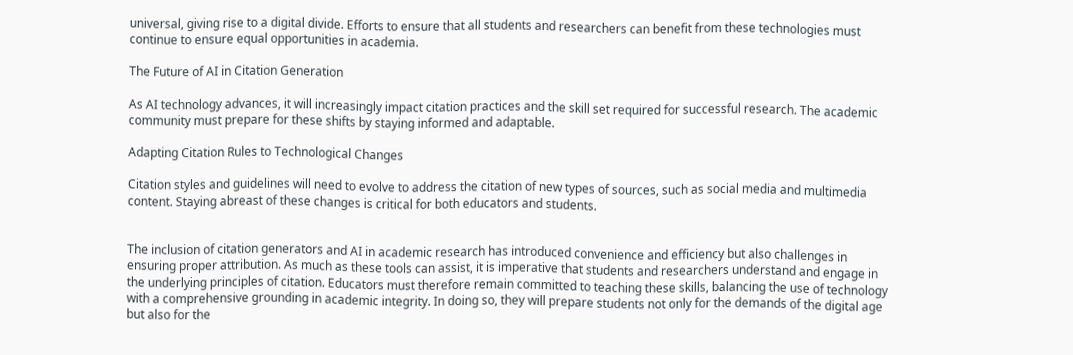universal, giving rise to a digital divide. Efforts to ensure that all students and researchers can benefit from these technologies must continue to ensure equal opportunities in academia.

The Future of AI in Citation Generation

As AI technology advances, it will increasingly impact citation practices and the skill set required for successful research. The academic community must prepare for these shifts by staying informed and adaptable.

Adapting Citation Rules to Technological Changes

Citation styles and guidelines will need to evolve to address the citation of new types of sources, such as social media and multimedia content. Staying abreast of these changes is critical for both educators and students.


The inclusion of citation generators and AI in academic research has introduced convenience and efficiency but also challenges in ensuring proper attribution. As much as these tools can assist, it is imperative that students and researchers understand and engage in the underlying principles of citation. Educators must therefore remain committed to teaching these skills, balancing the use of technology with a comprehensive grounding in academic integrity. In doing so, they will prepare students not only for the demands of the digital age but also for the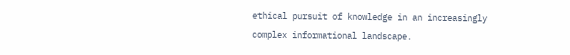ethical pursuit of knowledge in an increasingly complex informational landscape.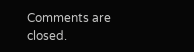Comments are closed.